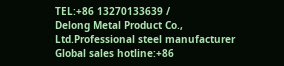TEL:+86 13270133639 /
Delong Metal Product Co., Ltd.Professional steel manufacturer
Global sales hotline:+86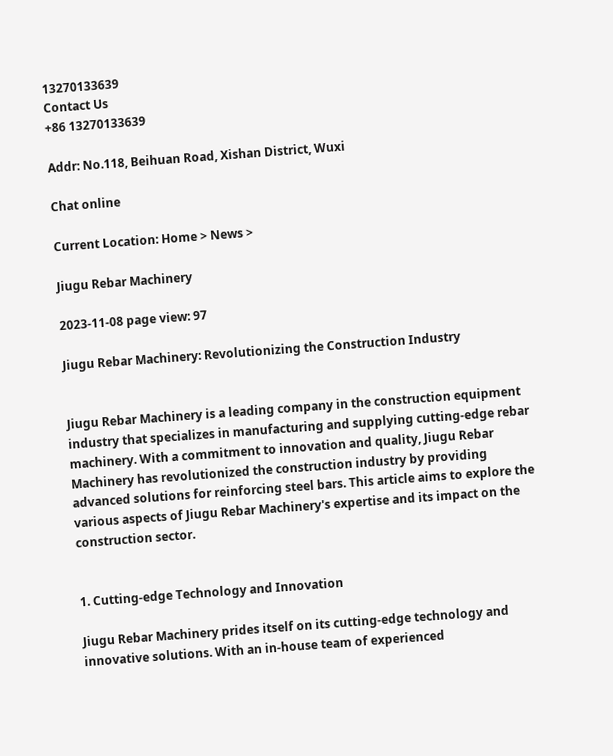13270133639
Contact Us
+86 13270133639

Addr: No.118, Beihuan Road, Xishan District, Wuxi

Chat online

Current Location: Home > News >

Jiugu Rebar Machinery

2023-11-08 page view: 97

Jiugu Rebar Machinery: Revolutionizing the Construction Industry


Jiugu Rebar Machinery is a leading company in the construction equipment industry that specializes in manufacturing and supplying cutting-edge rebar machinery. With a commitment to innovation and quality, Jiugu Rebar Machinery has revolutionized the construction industry by providing advanced solutions for reinforcing steel bars. This article aims to explore the various aspects of Jiugu Rebar Machinery's expertise and its impact on the construction sector.


1. Cutting-edge Technology and Innovation

Jiugu Rebar Machinery prides itself on its cutting-edge technology and innovative solutions. With an in-house team of experienced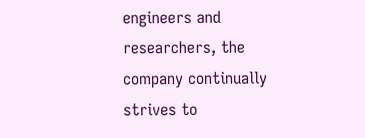engineers and researchers, the company continually strives to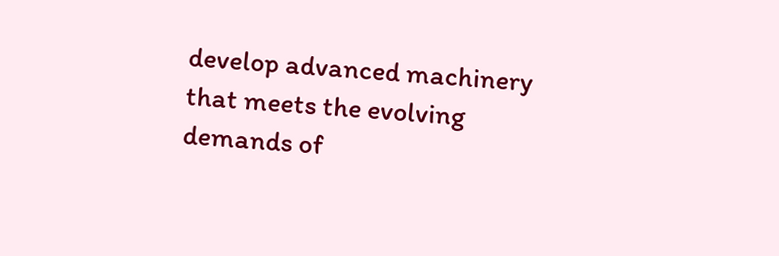develop advanced machinery that meets the evolving demands of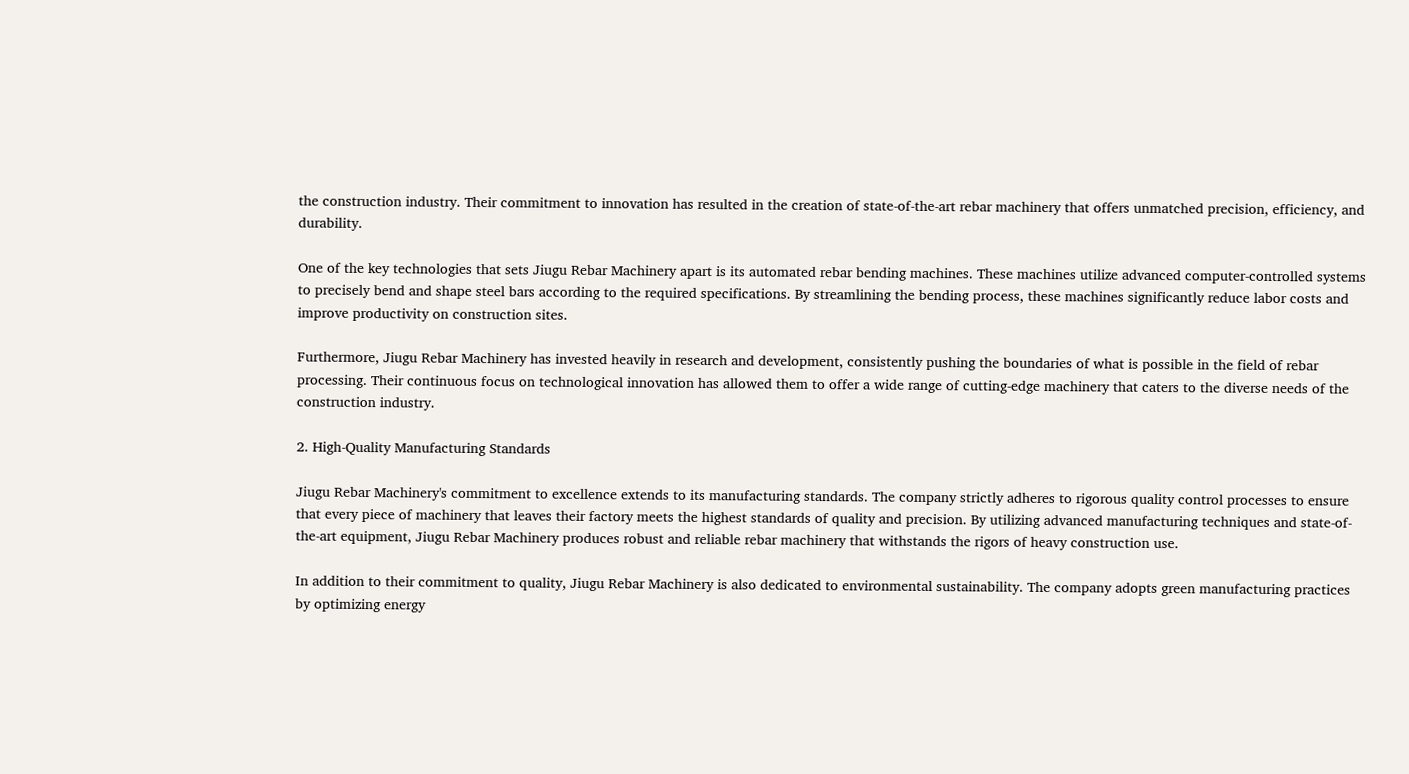the construction industry. Their commitment to innovation has resulted in the creation of state-of-the-art rebar machinery that offers unmatched precision, efficiency, and durability.

One of the key technologies that sets Jiugu Rebar Machinery apart is its automated rebar bending machines. These machines utilize advanced computer-controlled systems to precisely bend and shape steel bars according to the required specifications. By streamlining the bending process, these machines significantly reduce labor costs and improve productivity on construction sites.

Furthermore, Jiugu Rebar Machinery has invested heavily in research and development, consistently pushing the boundaries of what is possible in the field of rebar processing. Their continuous focus on technological innovation has allowed them to offer a wide range of cutting-edge machinery that caters to the diverse needs of the construction industry.

2. High-Quality Manufacturing Standards

Jiugu Rebar Machinery's commitment to excellence extends to its manufacturing standards. The company strictly adheres to rigorous quality control processes to ensure that every piece of machinery that leaves their factory meets the highest standards of quality and precision. By utilizing advanced manufacturing techniques and state-of-the-art equipment, Jiugu Rebar Machinery produces robust and reliable rebar machinery that withstands the rigors of heavy construction use.

In addition to their commitment to quality, Jiugu Rebar Machinery is also dedicated to environmental sustainability. The company adopts green manufacturing practices by optimizing energy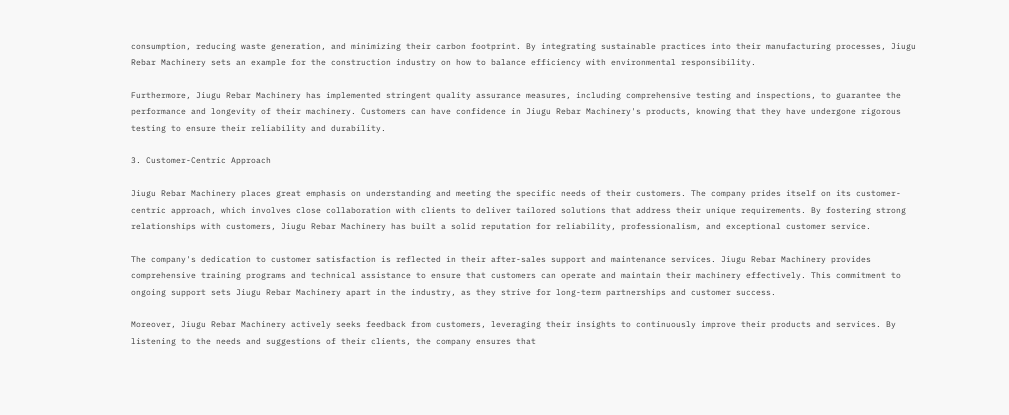consumption, reducing waste generation, and minimizing their carbon footprint. By integrating sustainable practices into their manufacturing processes, Jiugu Rebar Machinery sets an example for the construction industry on how to balance efficiency with environmental responsibility.

Furthermore, Jiugu Rebar Machinery has implemented stringent quality assurance measures, including comprehensive testing and inspections, to guarantee the performance and longevity of their machinery. Customers can have confidence in Jiugu Rebar Machinery's products, knowing that they have undergone rigorous testing to ensure their reliability and durability.

3. Customer-Centric Approach

Jiugu Rebar Machinery places great emphasis on understanding and meeting the specific needs of their customers. The company prides itself on its customer-centric approach, which involves close collaboration with clients to deliver tailored solutions that address their unique requirements. By fostering strong relationships with customers, Jiugu Rebar Machinery has built a solid reputation for reliability, professionalism, and exceptional customer service.

The company's dedication to customer satisfaction is reflected in their after-sales support and maintenance services. Jiugu Rebar Machinery provides comprehensive training programs and technical assistance to ensure that customers can operate and maintain their machinery effectively. This commitment to ongoing support sets Jiugu Rebar Machinery apart in the industry, as they strive for long-term partnerships and customer success.

Moreover, Jiugu Rebar Machinery actively seeks feedback from customers, leveraging their insights to continuously improve their products and services. By listening to the needs and suggestions of their clients, the company ensures that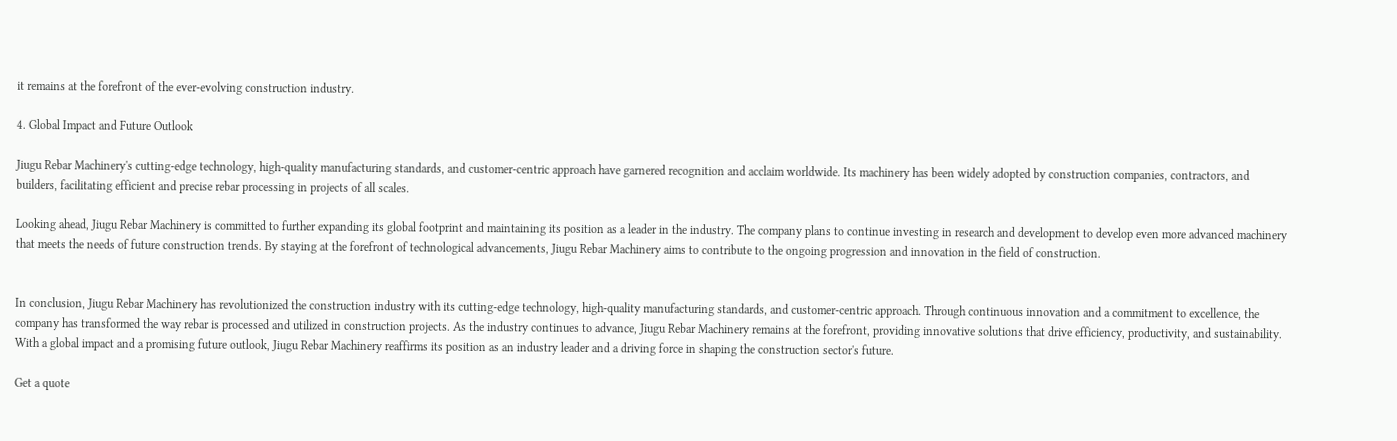it remains at the forefront of the ever-evolving construction industry.

4. Global Impact and Future Outlook

Jiugu Rebar Machinery's cutting-edge technology, high-quality manufacturing standards, and customer-centric approach have garnered recognition and acclaim worldwide. Its machinery has been widely adopted by construction companies, contractors, and builders, facilitating efficient and precise rebar processing in projects of all scales.

Looking ahead, Jiugu Rebar Machinery is committed to further expanding its global footprint and maintaining its position as a leader in the industry. The company plans to continue investing in research and development to develop even more advanced machinery that meets the needs of future construction trends. By staying at the forefront of technological advancements, Jiugu Rebar Machinery aims to contribute to the ongoing progression and innovation in the field of construction.


In conclusion, Jiugu Rebar Machinery has revolutionized the construction industry with its cutting-edge technology, high-quality manufacturing standards, and customer-centric approach. Through continuous innovation and a commitment to excellence, the company has transformed the way rebar is processed and utilized in construction projects. As the industry continues to advance, Jiugu Rebar Machinery remains at the forefront, providing innovative solutions that drive efficiency, productivity, and sustainability. With a global impact and a promising future outlook, Jiugu Rebar Machinery reaffirms its position as an industry leader and a driving force in shaping the construction sector's future.

Get a quote